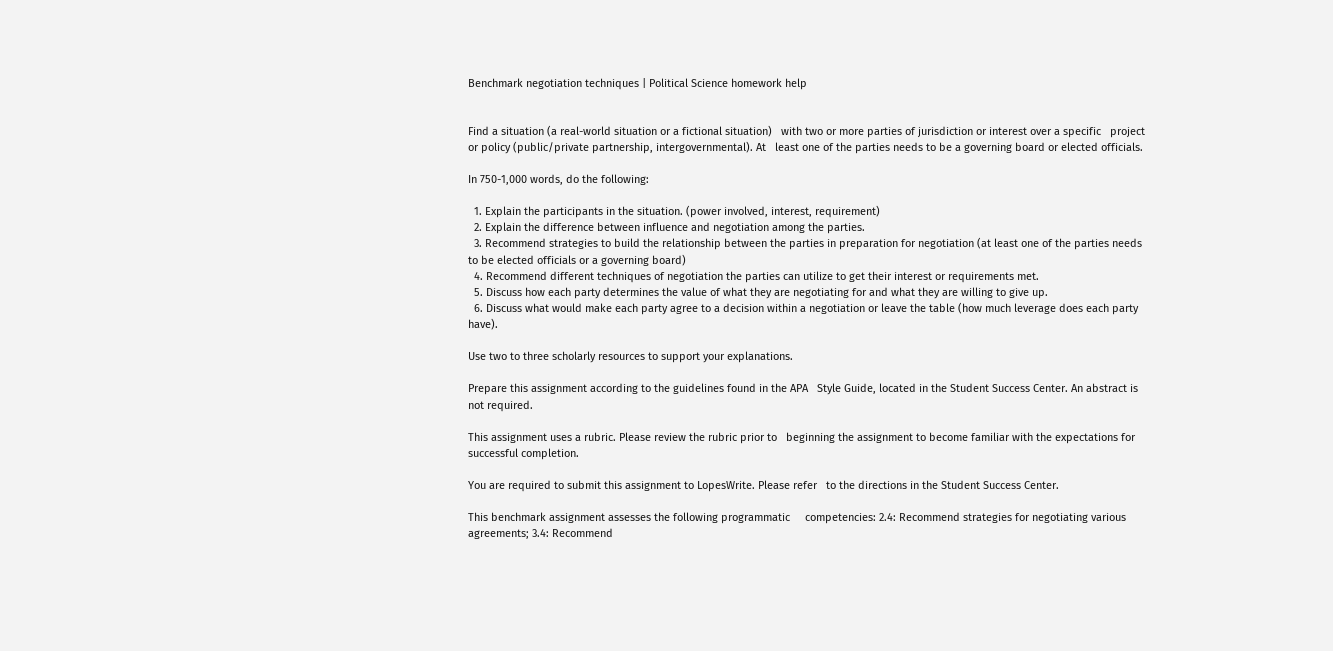Benchmark negotiation techniques | Political Science homework help


Find a situation (a real-world situation or a fictional situation)   with two or more parties of jurisdiction or interest over a specific   project or policy (public/private partnership, intergovernmental). At   least one of the parties needs to be a governing board or elected officials.

In 750-1,000 words, do the following:

  1. Explain the participants in the situation. (power involved, interest, requirement)
  2. Explain the difference between influence and negotiation among the parties.
  3. Recommend strategies to build the relationship between the parties in preparation for negotiation (at least one of the parties needs to be elected officials or a governing board)
  4. Recommend different techniques of negotiation the parties can utilize to get their interest or requirements met.
  5. Discuss how each party determines the value of what they are negotiating for and what they are willing to give up.
  6. Discuss what would make each party agree to a decision within a negotiation or leave the table (how much leverage does each party have).

Use two to three scholarly resources to support your explanations.

Prepare this assignment according to the guidelines found in the APA   Style Guide, located in the Student Success Center. An abstract is not required.

This assignment uses a rubric. Please review the rubric prior to   beginning the assignment to become familiar with the expectations for   successful completion.

You are required to submit this assignment to LopesWrite. Please refer   to the directions in the Student Success Center.

This benchmark assignment assesses the following programmatic     competencies: 2.4: Recommend strategies for negotiating various     agreements; 3.4: Recommend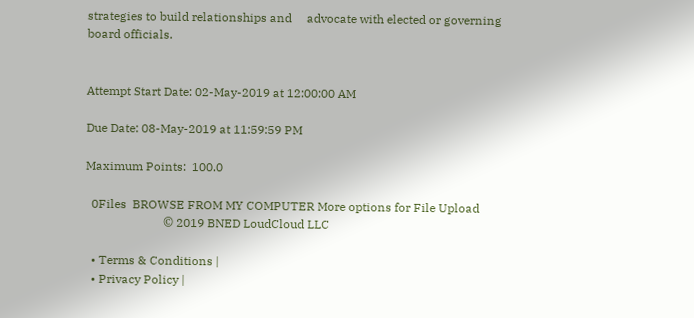strategies to build relationships and     advocate with elected or governing board officials.


Attempt Start Date: 02-May-2019 at 12:00:00 AM

Due Date: 08-May-2019 at 11:59:59 PM

Maximum Points:  100.0

  0Files  BROWSE FROM MY COMPUTER More options for File Upload
                          © 2019 BNED LoudCloud LLC

  • Terms & Conditions |
  • Privacy Policy |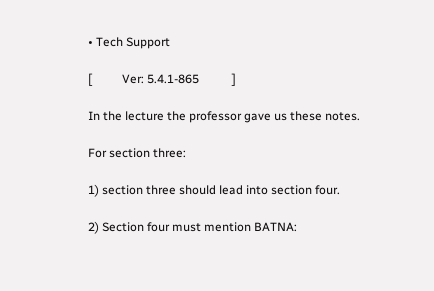• Tech Support

[          Ver: 5.4.1-865           ]

In the lecture the professor gave us these notes.

For section three:

1) section three should lead into section four.

2) Section four must mention BATNA: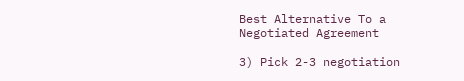Best Alternative To a  Negotiated Agreement

3) Pick 2-3 negotiation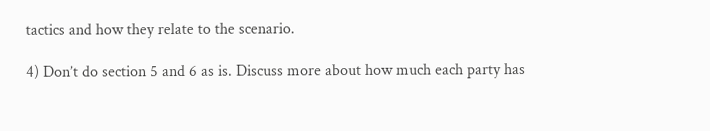tactics and how they relate to the scenario.

4) Don’t do section 5 and 6 as is. Discuss more about how much each party has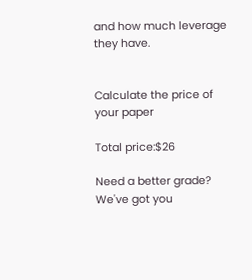and how much leverage they have.


Calculate the price of your paper

Total price:$26

Need a better grade?
We've got you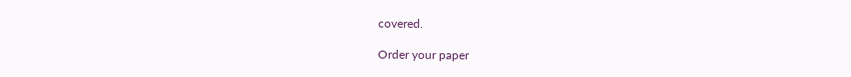covered.

Order your paper